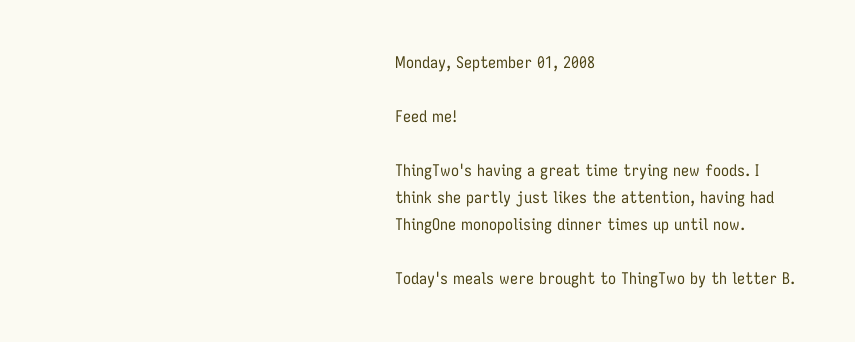Monday, September 01, 2008

Feed me!

ThingTwo's having a great time trying new foods. I think she partly just likes the attention, having had ThingOne monopolising dinner times up until now.

Today's meals were brought to ThingTwo by th letter B.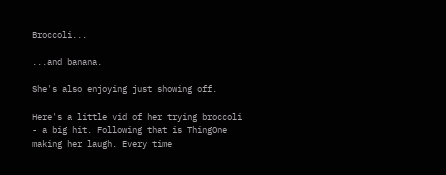Broccoli...

...and banana.

She's also enjoying just showing off.

Here's a little vid of her trying broccoli - a big hit. Following that is ThingOne making her laugh. Every time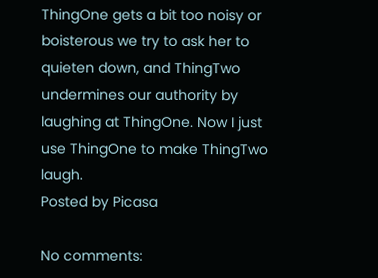ThingOne gets a bit too noisy or boisterous we try to ask her to quieten down, and ThingTwo undermines our authority by laughing at ThingOne. Now I just use ThingOne to make ThingTwo laugh.
Posted by Picasa

No comments: